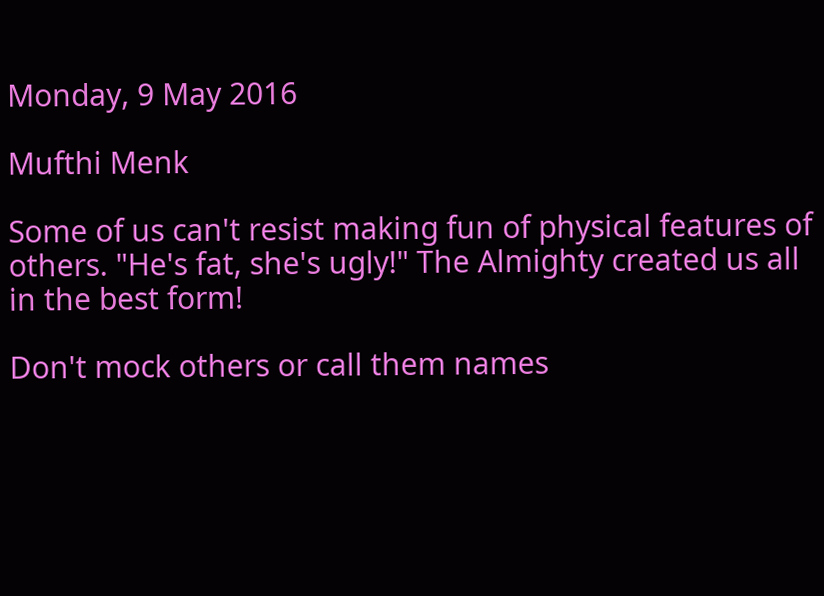Monday, 9 May 2016

Mufthi Menk

Some of us can't resist making fun of physical features of others. "He's fat, she's ugly!" The Almighty created us all in the best form!

Don't mock others or call them names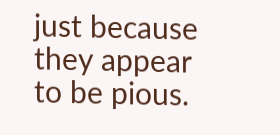just because they appear to be pious.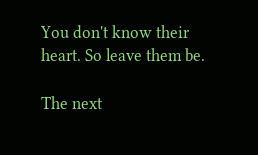You don't know their heart. So leave them be.

The next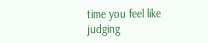time you feel like judging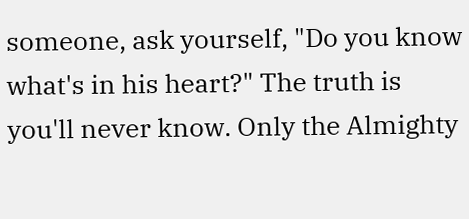someone, ask yourself, "Do you know what's in his heart?" The truth is you'll never know. Only the Almighty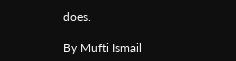does.

By Mufti Ismail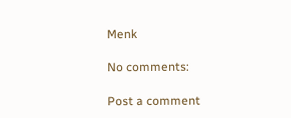Menk

No comments:

Post a comment